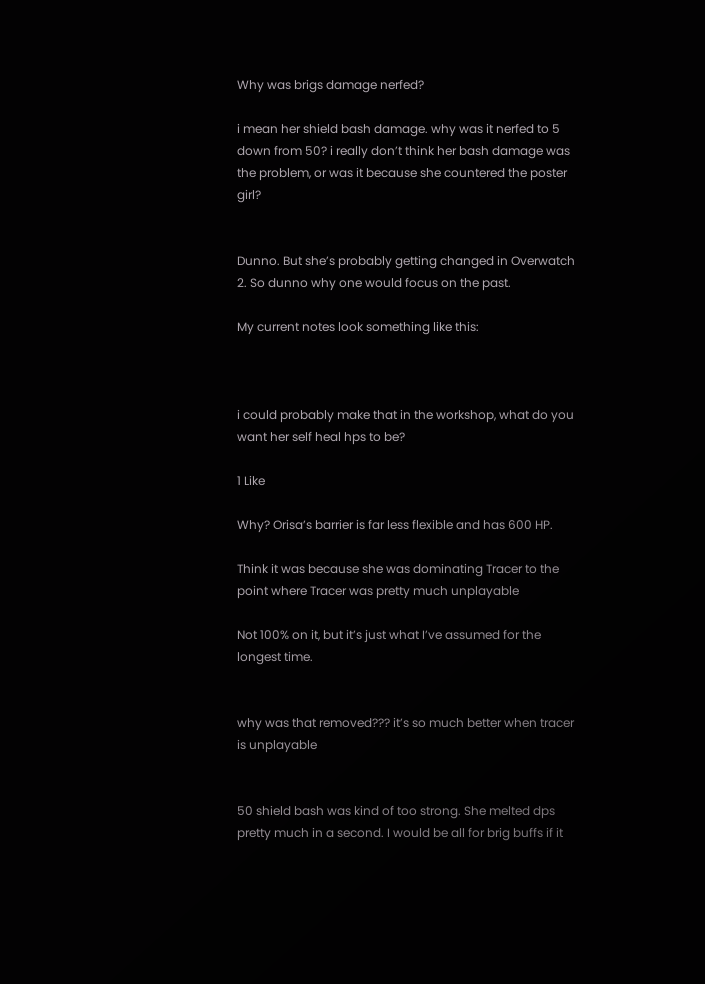Why was brigs damage nerfed?

i mean her shield bash damage. why was it nerfed to 5 down from 50? i really don’t think her bash damage was the problem, or was it because she countered the poster girl?


Dunno. But she’s probably getting changed in Overwatch 2. So dunno why one would focus on the past.

My current notes look something like this:



i could probably make that in the workshop, what do you want her self heal hps to be?

1 Like

Why? Orisa’s barrier is far less flexible and has 600 HP.

Think it was because she was dominating Tracer to the point where Tracer was pretty much unplayable

Not 100% on it, but it’s just what I’ve assumed for the longest time.


why was that removed??? it’s so much better when tracer is unplayable


50 shield bash was kind of too strong. She melted dps pretty much in a second. I would be all for brig buffs if it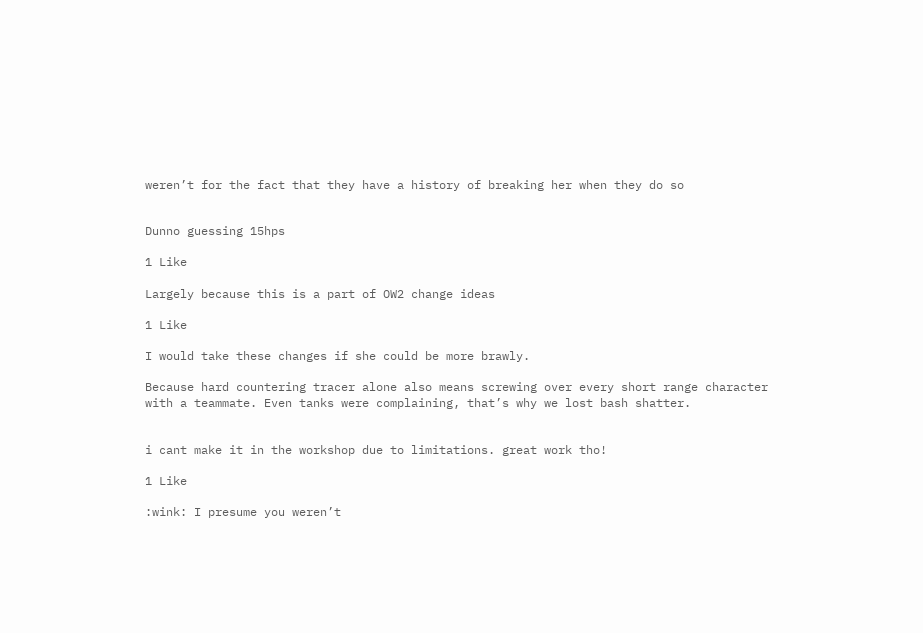weren’t for the fact that they have a history of breaking her when they do so


Dunno guessing 15hps

1 Like

Largely because this is a part of OW2 change ideas

1 Like

I would take these changes if she could be more brawly.

Because hard countering tracer alone also means screwing over every short range character with a teammate. Even tanks were complaining, that’s why we lost bash shatter.


i cant make it in the workshop due to limitations. great work tho!

1 Like

:wink: I presume you weren’t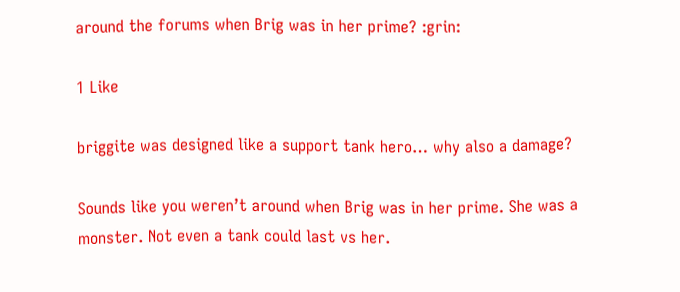around the forums when Brig was in her prime? :grin:

1 Like

briggite was designed like a support tank hero… why also a damage?

Sounds like you weren’t around when Brig was in her prime. She was a monster. Not even a tank could last vs her.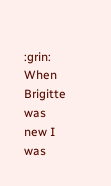:grin: When Brigitte was new I was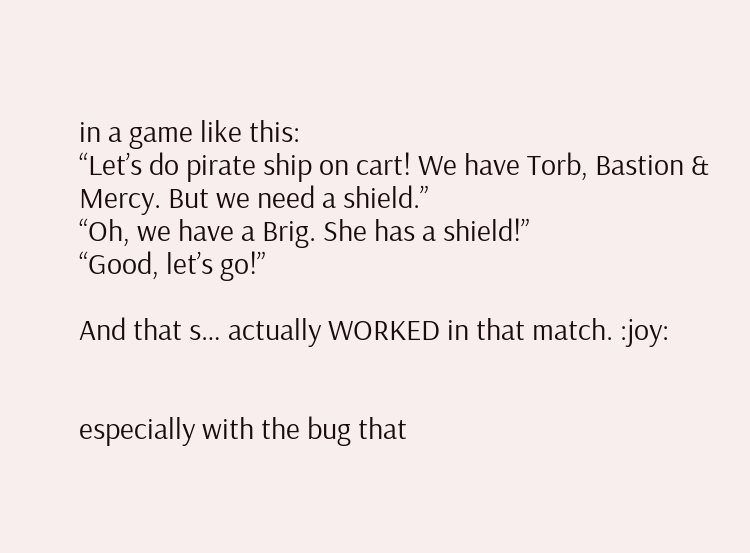in a game like this:
“Let’s do pirate ship on cart! We have Torb, Bastion & Mercy. But we need a shield.”
“Oh, we have a Brig. She has a shield!”
“Good, let’s go!”

And that s… actually WORKED in that match. :joy:


especially with the bug that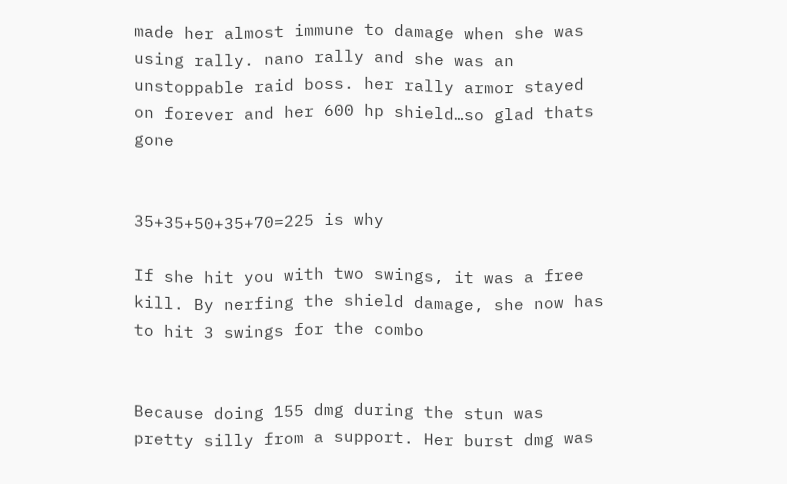made her almost immune to damage when she was using rally. nano rally and she was an unstoppable raid boss. her rally armor stayed on forever and her 600 hp shield…so glad thats gone


35+35+50+35+70=225 is why

If she hit you with two swings, it was a free kill. By nerfing the shield damage, she now has to hit 3 swings for the combo


Because doing 155 dmg during the stun was pretty silly from a support. Her burst dmg was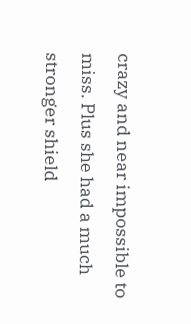crazy and near impossible to miss. Plus she had a much stronger shield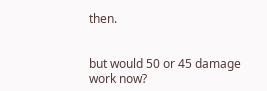then.


but would 50 or 45 damage work now?